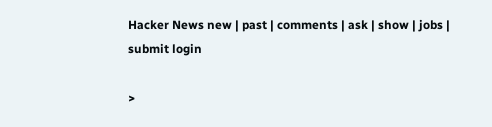Hacker News new | past | comments | ask | show | jobs | submit login

>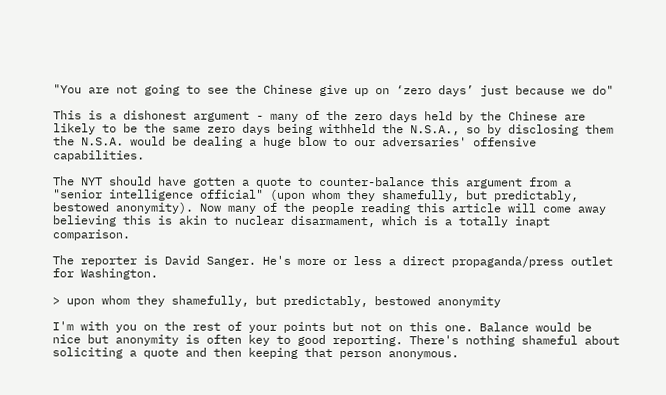"You are not going to see the Chinese give up on ‘zero days’ just because we do"

This is a dishonest argument - many of the zero days held by the Chinese are likely to be the same zero days being withheld the N.S.A., so by disclosing them the N.S.A. would be dealing a huge blow to our adversaries' offensive capabilities.

The NYT should have gotten a quote to counter-balance this argument from a "senior intelligence official" (upon whom they shamefully, but predictably, bestowed anonymity). Now many of the people reading this article will come away believing this is akin to nuclear disarmament, which is a totally inapt comparison.

The reporter is David Sanger. He's more or less a direct propaganda/press outlet for Washington.

> upon whom they shamefully, but predictably, bestowed anonymity

I'm with you on the rest of your points but not on this one. Balance would be nice but anonymity is often key to good reporting. There's nothing shameful about soliciting a quote and then keeping that person anonymous.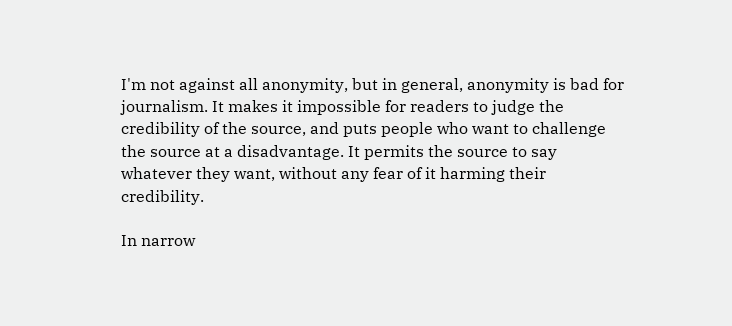I'm not against all anonymity, but in general, anonymity is bad for journalism. It makes it impossible for readers to judge the credibility of the source, and puts people who want to challenge the source at a disadvantage. It permits the source to say whatever they want, without any fear of it harming their credibility.

In narrow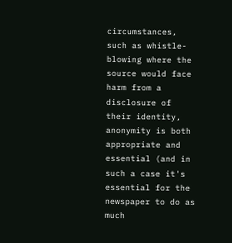circumstances, such as whistle-blowing where the source would face harm from a disclosure of their identity, anonymity is both appropriate and essential (and in such a case it's essential for the newspaper to do as much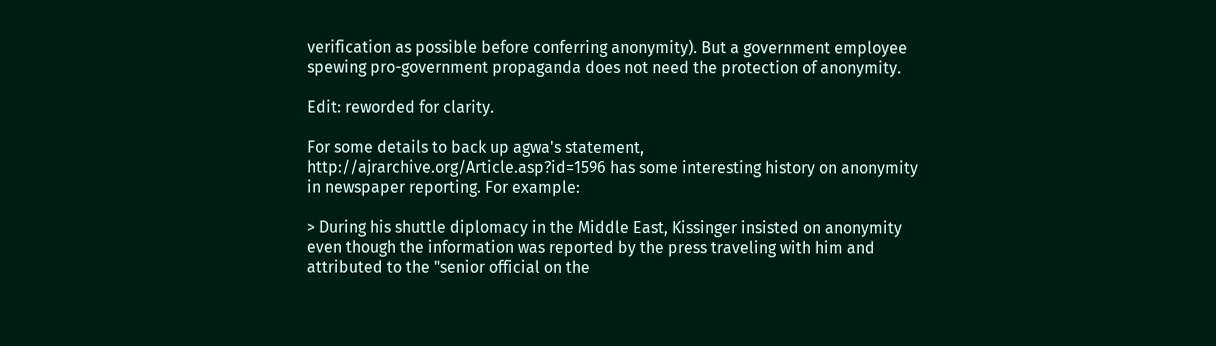verification as possible before conferring anonymity). But a government employee spewing pro-government propaganda does not need the protection of anonymity.

Edit: reworded for clarity.

For some details to back up agwa's statement, http://ajrarchive.org/Article.asp?id=1596 has some interesting history on anonymity in newspaper reporting. For example:

> During his shuttle diplomacy in the Middle East, Kissinger insisted on anonymity even though the information was reported by the press traveling with him and attributed to the "senior official on the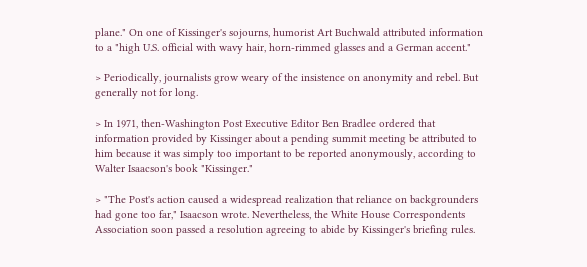plane." On one of Kissinger's sojourns, humorist Art Buchwald attributed information to a "high U.S. official with wavy hair, horn-rimmed glasses and a German accent."

> Periodically, journalists grow weary of the insistence on anonymity and rebel. But generally not for long.

> In 1971, then-Washington Post Executive Editor Ben Bradlee ordered that information provided by Kissinger about a pending summit meeting be attributed to him because it was simply too important to be reported anonymously, according to Walter Isaacson's book "Kissinger."

> "The Post's action caused a widespread realization that reliance on backgrounders had gone too far," Isaacson wrote. Nevertheless, the White House Correspondents Association soon passed a resolution agreeing to abide by Kissinger's briefing rules.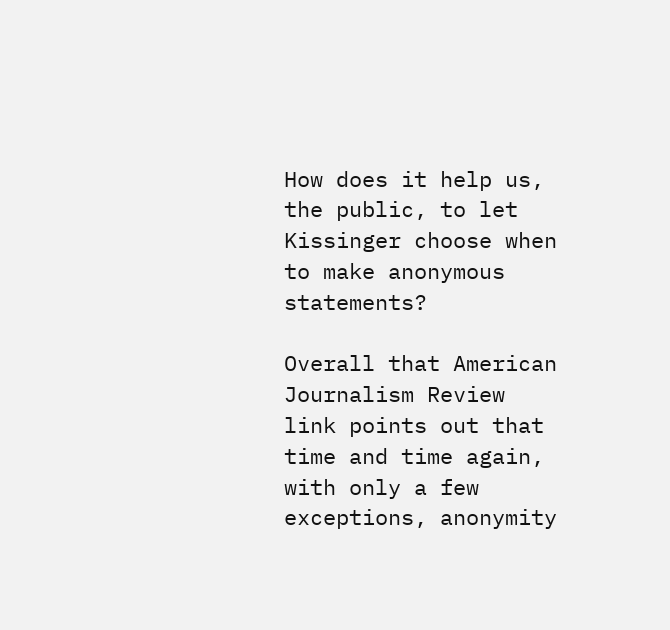How does it help us, the public, to let Kissinger choose when to make anonymous statements?

Overall that American Journalism Review link points out that time and time again, with only a few exceptions, anonymity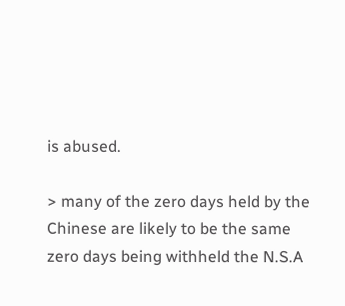is abused.

> many of the zero days held by the Chinese are likely to be the same zero days being withheld the N.S.A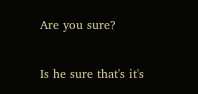Are you sure?

Is he sure that's it's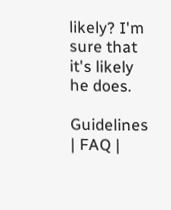likely? I'm sure that it's likely he does.

Guidelines | FAQ |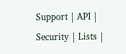Support | API | Security | Lists |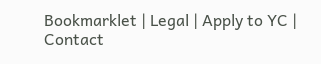Bookmarklet | Legal | Apply to YC | Contact